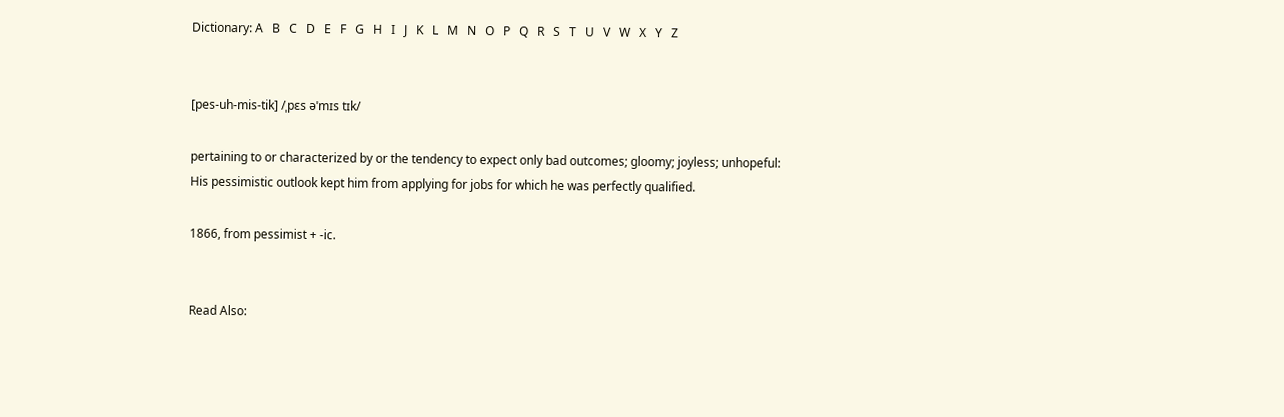Dictionary: A   B   C   D   E   F   G   H   I   J   K   L   M   N   O   P   Q   R   S   T   U   V   W   X   Y   Z


[pes-uh-mis-tik] /ˌpɛs əˈmɪs tɪk/

pertaining to or characterized by or the tendency to expect only bad outcomes; gloomy; joyless; unhopeful:
His pessimistic outlook kept him from applying for jobs for which he was perfectly qualified.

1866, from pessimist + -ic.


Read Also: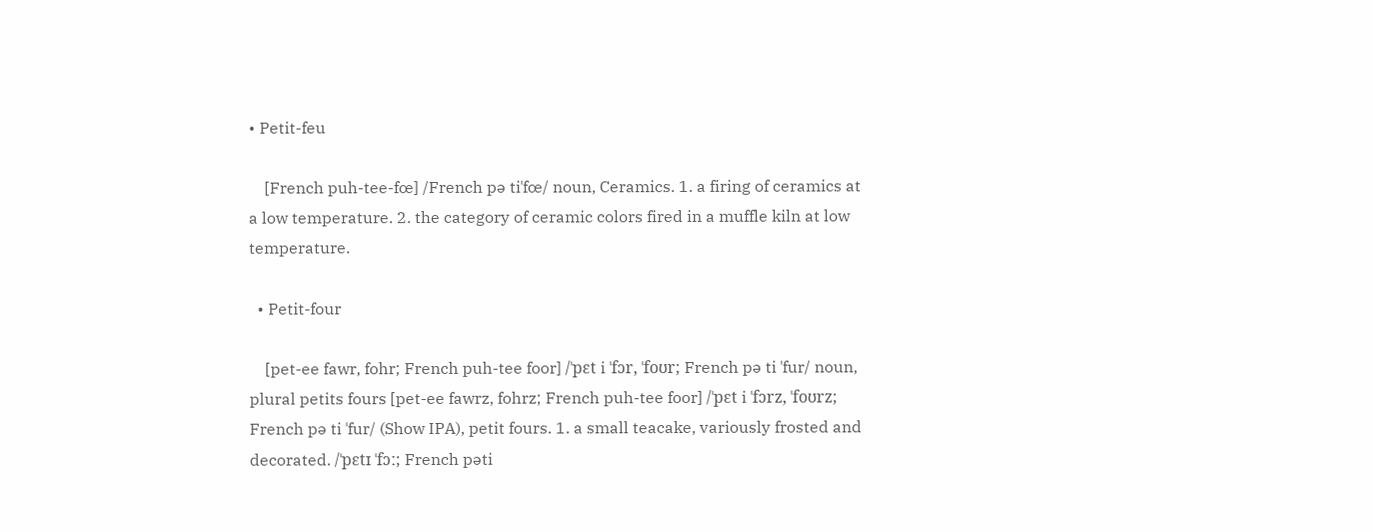• Petit-feu

    [French puh-tee-fœ] /French pə tiˈfœ/ noun, Ceramics. 1. a firing of ceramics at a low temperature. 2. the category of ceramic colors fired in a muffle kiln at low temperature.

  • Petit-four

    [pet-ee fawr, fohr; French puh-tee foor] /ˈpɛt i ˈfɔr, ˈfoʊr; French pə ti ˈfur/ noun, plural petits fours [pet-ee fawrz, fohrz; French puh-tee foor] /ˈpɛt i ˈfɔrz, ˈfoʊrz; French pə ti ˈfur/ (Show IPA), petit fours. 1. a small teacake, variously frosted and decorated. /ˈpɛtɪ ˈfɔː; French pəti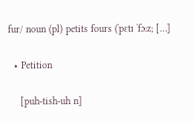fur/ noun (pl) petits fours (ˈpɛtɪ ˈfɔːz; […]

  • Petition

    [puh-tish-uh n]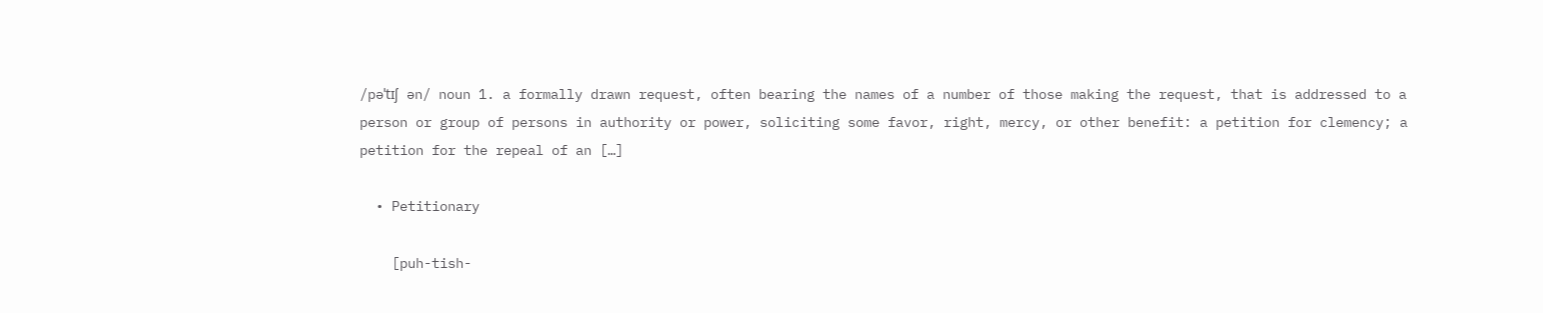/pəˈtɪʃ ən/ noun 1. a formally drawn request, often bearing the names of a number of those making the request, that is addressed to a person or group of persons in authority or power, soliciting some favor, right, mercy, or other benefit: a petition for clemency; a petition for the repeal of an […]

  • Petitionary

    [puh-tish-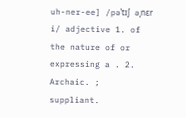uh-ner-ee] /pəˈtɪʃ əˌnɛr i/ adjective 1. of the nature of or expressing a . 2. Archaic. ; suppliant.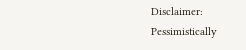Disclaimer: Pessimistically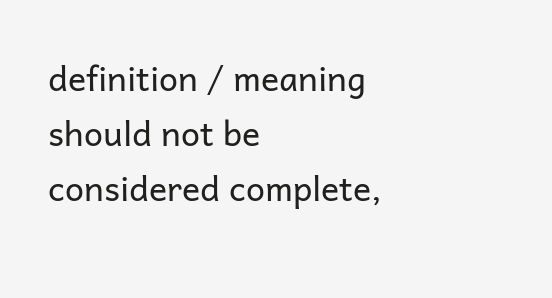definition / meaning should not be considered complete,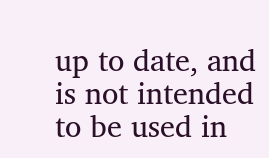up to date, and is not intended to be used in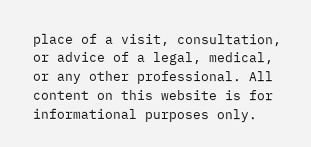place of a visit, consultation, or advice of a legal, medical, or any other professional. All content on this website is for informational purposes only.